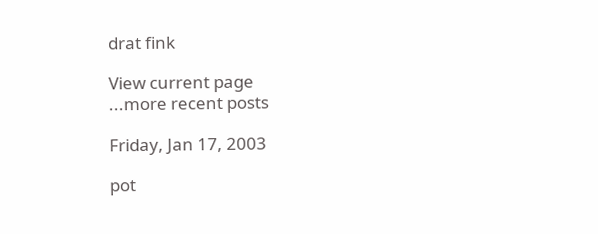drat fink

View current page
...more recent posts

Friday, Jan 17, 2003

pot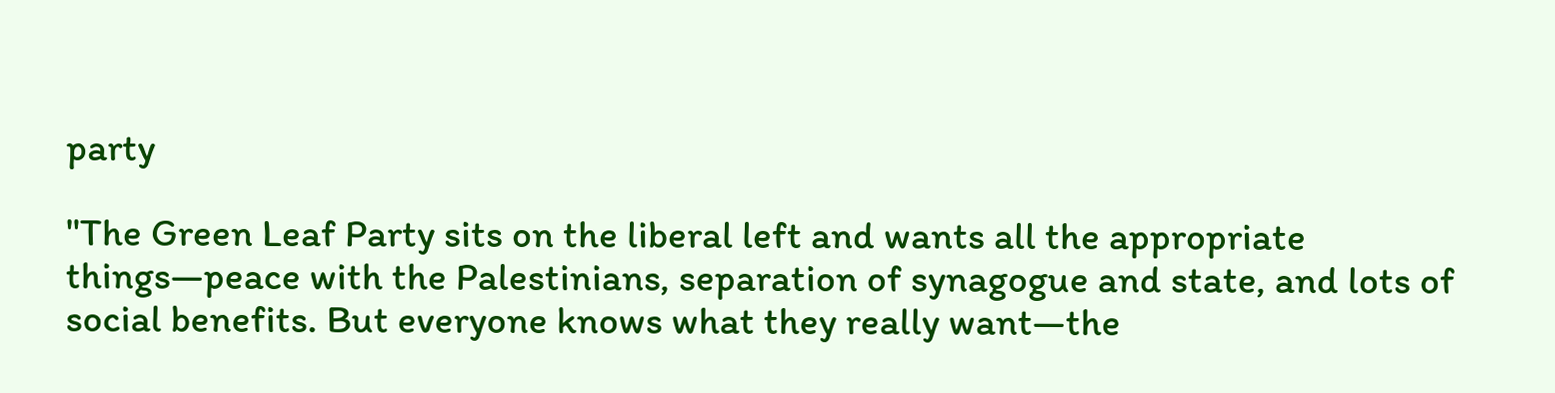party

"The Green Leaf Party sits on the liberal left and wants all the appropriate things—peace with the Palestinians, separation of synagogue and state, and lots of social benefits. But everyone knows what they really want—the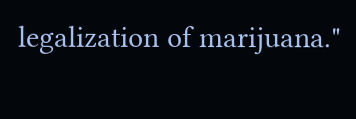legalization of marijuana."